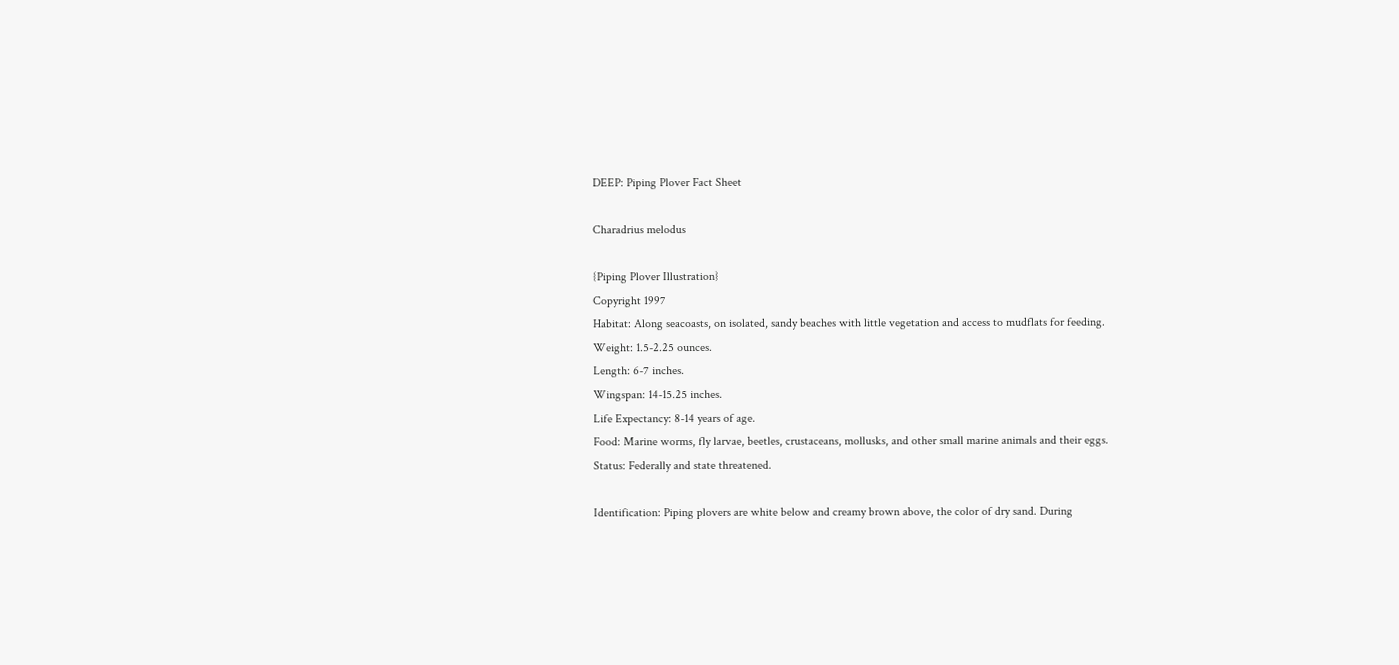DEEP: Piping Plover Fact Sheet

Charadrius melodus

{Piping Plover Illustration}
Copyright 1997
Habitat: Along seacoasts, on isolated, sandy beaches with little vegetation and access to mudflats for feeding.
Weight: 1.5-2.25 ounces.
Length: 6-7 inches.
Wingspan: 14-15.25 inches.
Life Expectancy: 8-14 years of age.
Food: Marine worms, fly larvae, beetles, crustaceans, mollusks, and other small marine animals and their eggs.
Status: Federally and state threatened.

Identification: Piping plovers are white below and creamy brown above, the color of dry sand. During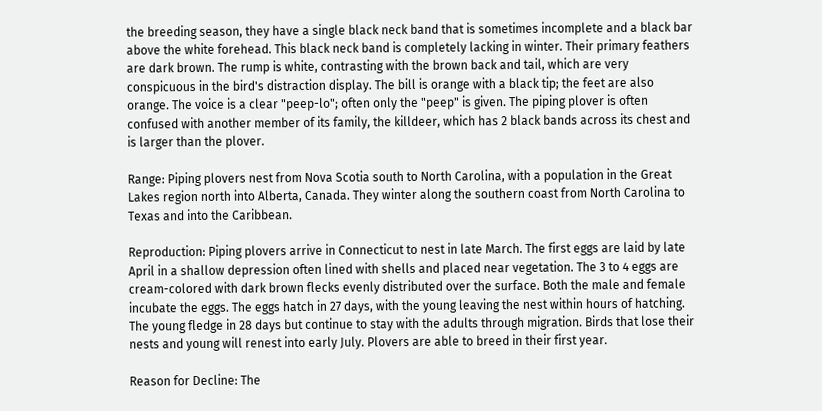the breeding season, they have a single black neck band that is sometimes incomplete and a black bar above the white forehead. This black neck band is completely lacking in winter. Their primary feathers are dark brown. The rump is white, contrasting with the brown back and tail, which are very conspicuous in the bird's distraction display. The bill is orange with a black tip; the feet are also orange. The voice is a clear "peep-lo"; often only the "peep" is given. The piping plover is often confused with another member of its family, the killdeer, which has 2 black bands across its chest and is larger than the plover.

Range: Piping plovers nest from Nova Scotia south to North Carolina, with a population in the Great Lakes region north into Alberta, Canada. They winter along the southern coast from North Carolina to Texas and into the Caribbean.

Reproduction: Piping plovers arrive in Connecticut to nest in late March. The first eggs are laid by late April in a shallow depression often lined with shells and placed near vegetation. The 3 to 4 eggs are cream-colored with dark brown flecks evenly distributed over the surface. Both the male and female incubate the eggs. The eggs hatch in 27 days, with the young leaving the nest within hours of hatching. The young fledge in 28 days but continue to stay with the adults through migration. Birds that lose their nests and young will renest into early July. Plovers are able to breed in their first year.

Reason for Decline: The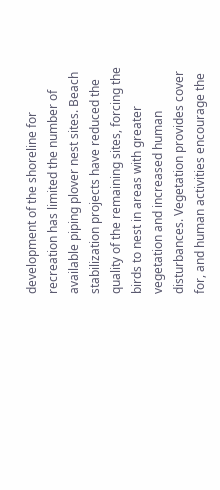development of the shoreline for recreation has limited the number of available piping plover nest sites. Beach stabilization projects have reduced the quality of the remaining sites, forcing the birds to nest in areas with greater vegetation and increased human disturbances. Vegetation provides cover for, and human activities encourage the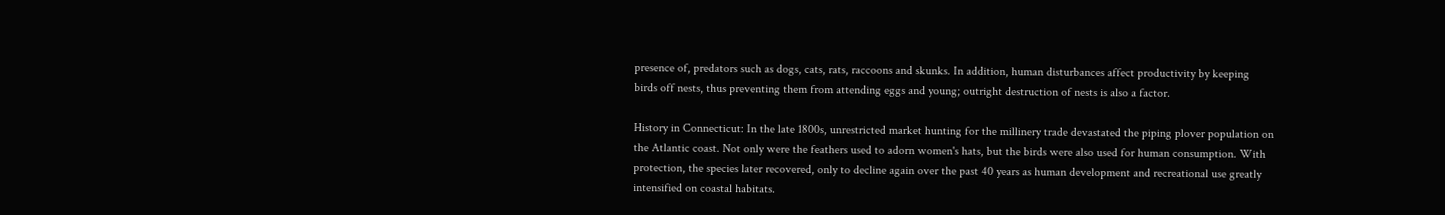presence of, predators such as dogs, cats, rats, raccoons and skunks. In addition, human disturbances affect productivity by keeping birds off nests, thus preventing them from attending eggs and young; outright destruction of nests is also a factor.

History in Connecticut: In the late 1800s, unrestricted market hunting for the millinery trade devastated the piping plover population on the Atlantic coast. Not only were the feathers used to adorn women's hats, but the birds were also used for human consumption. With protection, the species later recovered, only to decline again over the past 40 years as human development and recreational use greatly intensified on coastal habitats.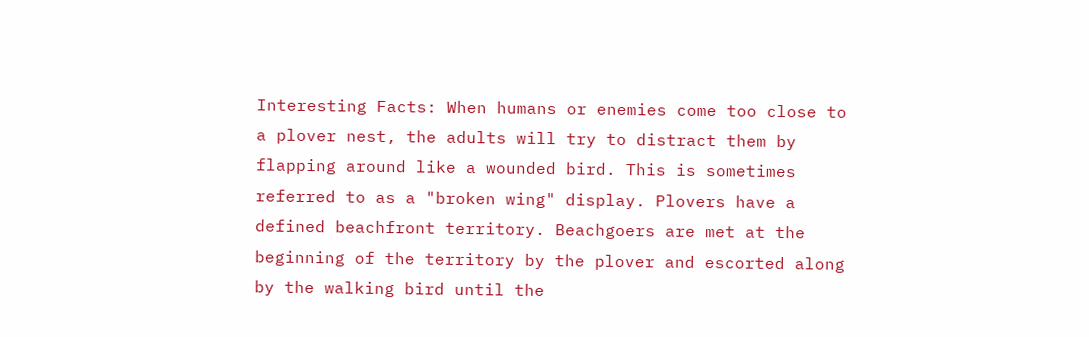Interesting Facts: When humans or enemies come too close to a plover nest, the adults will try to distract them by flapping around like a wounded bird. This is sometimes referred to as a "broken wing" display. Plovers have a defined beachfront territory. Beachgoers are met at the beginning of the territory by the plover and escorted along by the walking bird until the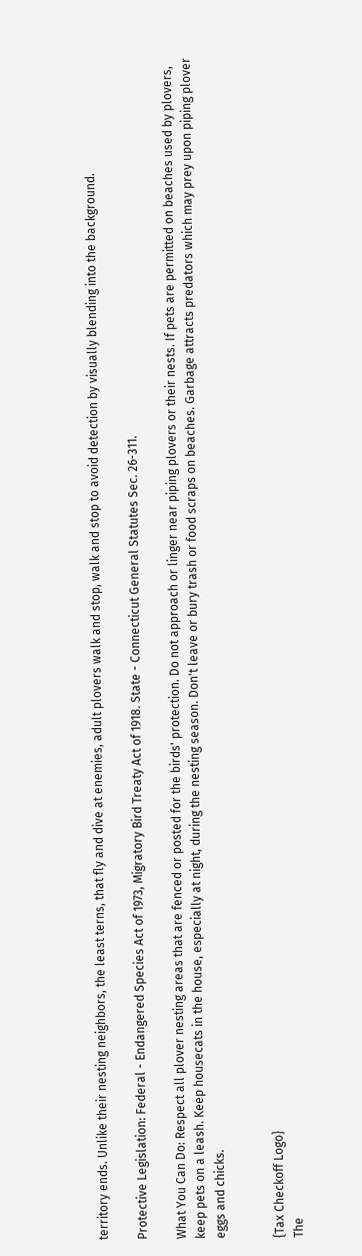territory ends. Unlike their nesting neighbors, the least terns, that fly and dive at enemies, adult plovers walk and stop, walk and stop to avoid detection by visually blending into the background.

Protective Legislation: Federal - Endangered Species Act of 1973, Migratory Bird Treaty Act of 1918. State - Connecticut General Statutes Sec. 26-311.

What You Can Do: Respect all plover nesting areas that are fenced or posted for the birds' protection. Do not approach or linger near piping plovers or their nests. If pets are permitted on beaches used by plovers, keep pets on a leash. Keep housecats in the house, especially at night, during the nesting season. Don't leave or bury trash or food scraps on beaches. Garbage attracts predators which may prey upon piping plover eggs and chicks.


{Tax Checkoff Logo}
The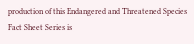production of this Endangered and Threatened Species Fact Sheet Series is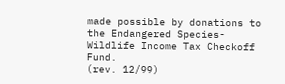made possible by donations to the Endangered Species-Wildlife Income Tax Checkoff Fund.
(rev. 12/99)